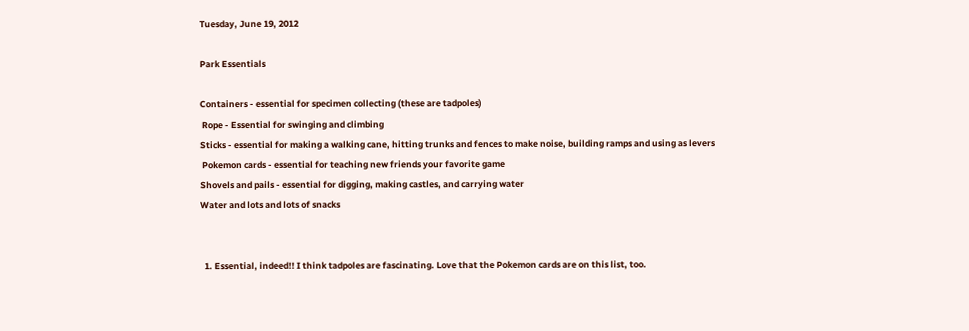Tuesday, June 19, 2012

Park Essentials

Containers - essential for specimen collecting (these are tadpoles)
 Rope - Essential for swinging and climbing
Sticks - essential for making a walking cane, hitting trunks and fences to make noise, building ramps and using as levers
 Pokemon cards - essential for teaching new friends your favorite game
Shovels and pails - essential for digging, making castles, and carrying water
Water and lots and lots of snacks


  1. Essential, indeed!! I think tadpoles are fascinating. Love that the Pokemon cards are on this list, too.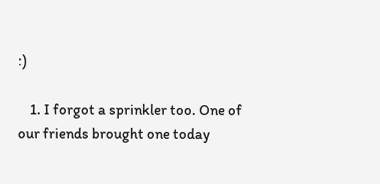:)

    1. I forgot a sprinkler too. One of our friends brought one today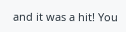and it was a hit! You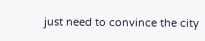just need to convince the city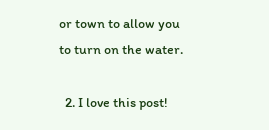or town to allow you to turn on the water.

  2. I love this post!